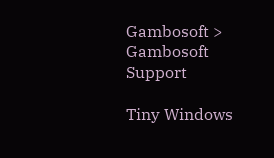Gambosoft > Gambosoft Support

Tiny Windows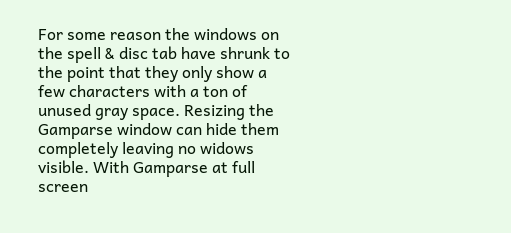For some reason the windows on the spell & disc tab have shrunk to the point that they only show a few characters with a ton of unused gray space. Resizing the Gamparse window can hide them completely leaving no widows visible. With Gamparse at full screen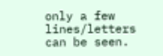only a few lines/letters can be seen.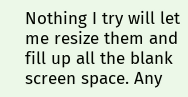Nothing I try will let me resize them and fill up all the blank screen space. Any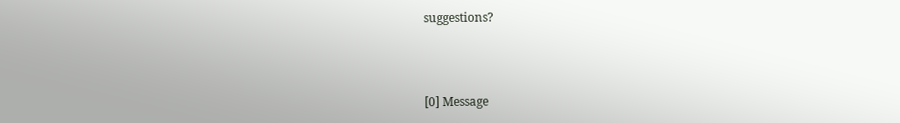suggestions?



[0] Message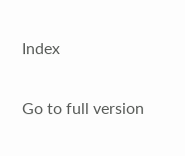Index

Go to full version